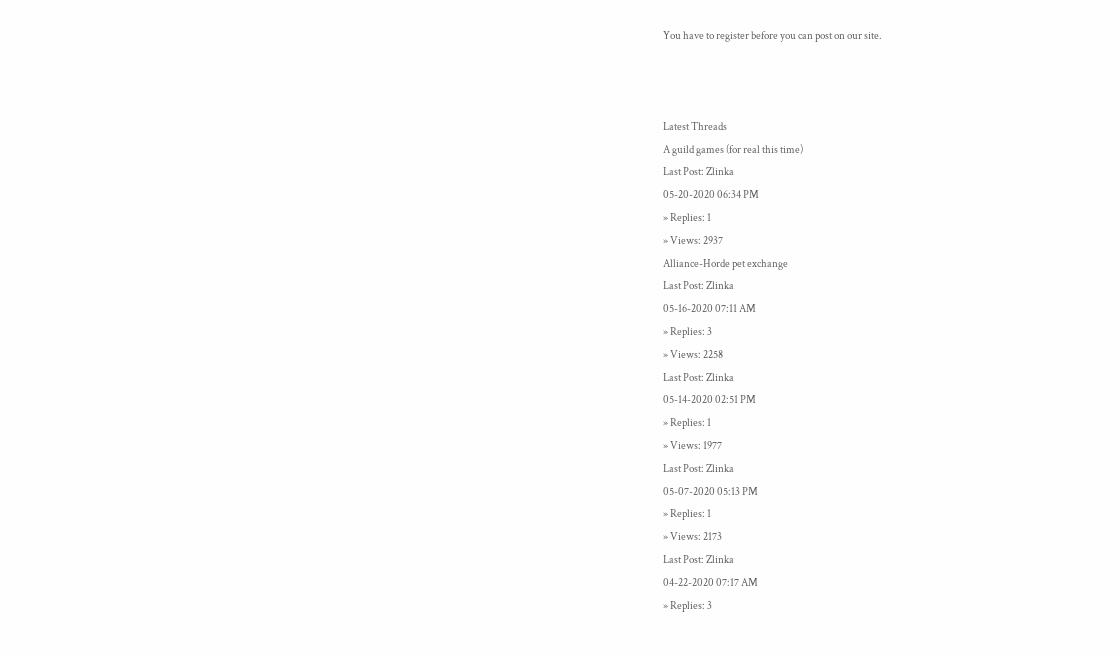You have to register before you can post on our site.



Latest Threads
A guild games (for real this time)
Last Post: Zlinka
05-20-2020 06:34 PM
» Replies: 1
» Views: 2937
Alliance-Horde pet exchange
Last Post: Zlinka
05-16-2020 07:11 AM
» Replies: 3
» Views: 2258
Last Post: Zlinka
05-14-2020 02:51 PM
» Replies: 1
» Views: 1977
Last Post: Zlinka
05-07-2020 05:13 PM
» Replies: 1
» Views: 2173
Last Post: Zlinka
04-22-2020 07:17 AM
» Replies: 3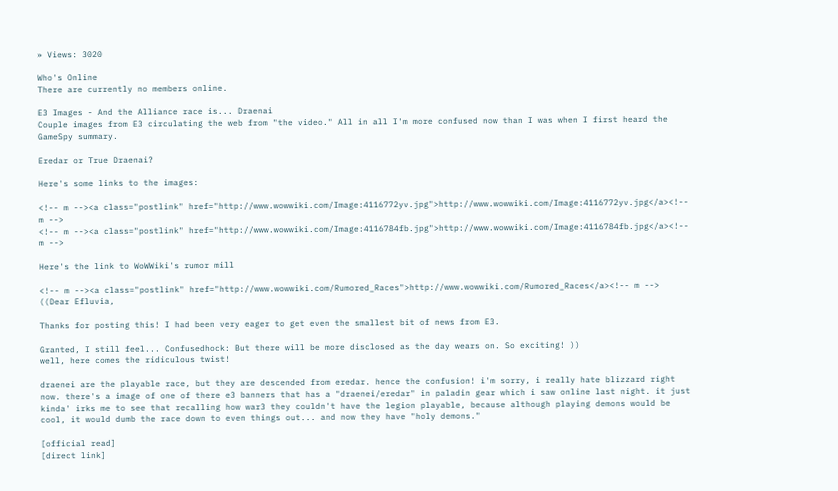» Views: 3020

Who's Online
There are currently no members online.

E3 Images - And the Alliance race is... Draenai
Couple images from E3 circulating the web from "the video." All in all I'm more confused now than I was when I first heard the GameSpy summary.

Eredar or True Draenai?

Here's some links to the images:

<!-- m --><a class="postlink" href="http://www.wowwiki.com/Image:4116772yv.jpg">http://www.wowwiki.com/Image:4116772yv.jpg</a><!-- m -->
<!-- m --><a class="postlink" href="http://www.wowwiki.com/Image:4116784fb.jpg">http://www.wowwiki.com/Image:4116784fb.jpg</a><!-- m -->

Here's the link to WoWWiki's rumor mill

<!-- m --><a class="postlink" href="http://www.wowwiki.com/Rumored_Races">http://www.wowwiki.com/Rumored_Races</a><!-- m -->
((Dear Efluvia,

Thanks for posting this! I had been very eager to get even the smallest bit of news from E3.

Granted, I still feel... Confusedhock: But there will be more disclosed as the day wears on. So exciting! ))
well, here comes the ridiculous twist!

draenei are the playable race, but they are descended from eredar. hence the confusion! i'm sorry, i really hate blizzard right now. there's a image of one of there e3 banners that has a "draenei/eredar" in paladin gear which i saw online last night. it just kinda' irks me to see that recalling how war3 they couldn't have the legion playable, because although playing demons would be cool, it would dumb the race down to even things out... and now they have "holy demons."

[official read]
[direct link]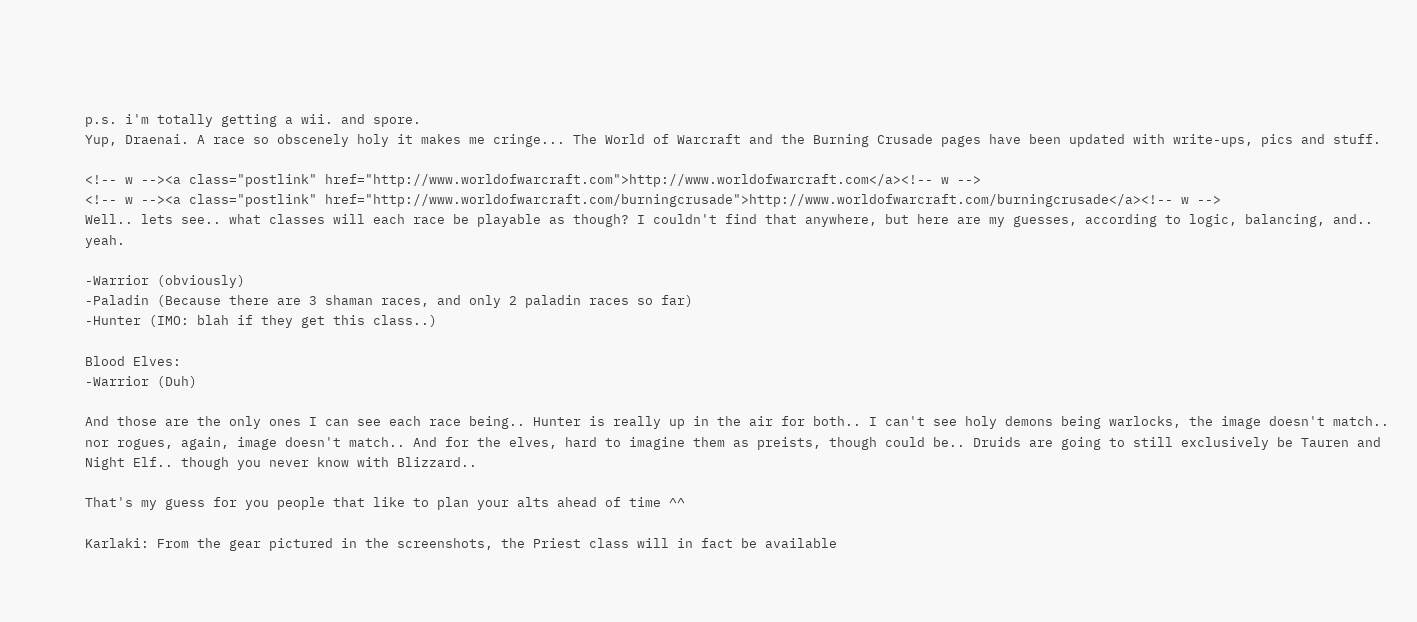p.s. i'm totally getting a wii. and spore.
Yup, Draenai. A race so obscenely holy it makes me cringe... The World of Warcraft and the Burning Crusade pages have been updated with write-ups, pics and stuff.

<!-- w --><a class="postlink" href="http://www.worldofwarcraft.com">http://www.worldofwarcraft.com</a><!-- w -->
<!-- w --><a class="postlink" href="http://www.worldofwarcraft.com/burningcrusade">http://www.worldofwarcraft.com/burningcrusade</a><!-- w -->
Well.. lets see.. what classes will each race be playable as though? I couldn't find that anywhere, but here are my guesses, according to logic, balancing, and.. yeah.

-Warrior (obviously)
-Paladin (Because there are 3 shaman races, and only 2 paladin races so far)
-Hunter (IMO: blah if they get this class..)

Blood Elves:
-Warrior (Duh)

And those are the only ones I can see each race being.. Hunter is really up in the air for both.. I can't see holy demons being warlocks, the image doesn't match.. nor rogues, again, image doesn't match.. And for the elves, hard to imagine them as preists, though could be.. Druids are going to still exclusively be Tauren and Night Elf.. though you never know with Blizzard..

That's my guess for you people that like to plan your alts ahead of time ^^

Karlaki: From the gear pictured in the screenshots, the Priest class will in fact be available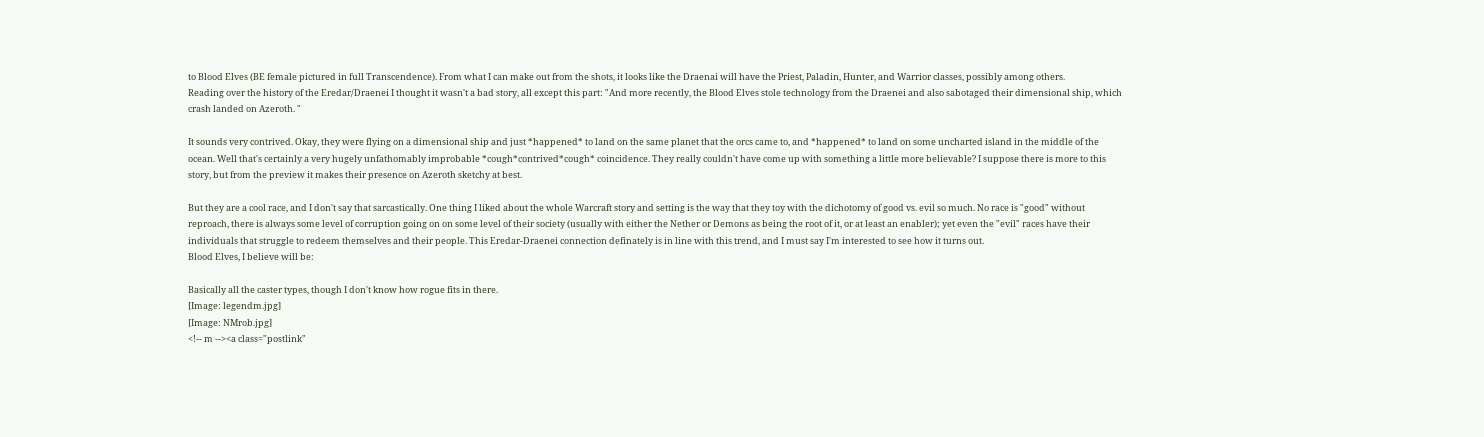to Blood Elves (BE female pictured in full Transcendence). From what I can make out from the shots, it looks like the Draenai will have the Priest, Paladin, Hunter, and Warrior classes, possibly among others.
Reading over the history of the Eredar/Draenei I thought it wasn't a bad story, all except this part: "And more recently, the Blood Elves stole technology from the Draenei and also sabotaged their dimensional ship, which crash landed on Azeroth. "

It sounds very contrived. Okay, they were flying on a dimensional ship and just *happened* to land on the same planet that the orcs came to, and *happened* to land on some uncharted island in the middle of the ocean. Well that's certainly a very hugely unfathomably improbable *cough*contrived*cough* coincidence. They really couldn't have come up with something a little more believable? I suppose there is more to this story, but from the preview it makes their presence on Azeroth sketchy at best.

But they are a cool race, and I don't say that sarcastically. One thing I liked about the whole Warcraft story and setting is the way that they toy with the dichotomy of good vs. evil so much. No race is "good" without reproach, there is always some level of corruption going on on some level of their society (usually with either the Nether or Demons as being the root of it, or at least an enabler); yet even the "evil" races have their individuals that struggle to redeem themselves and their people. This Eredar-Draenei connection definately is in line with this trend, and I must say I'm interested to see how it turns out.
Blood Elves, I believe will be:

Basically all the caster types, though I don't know how rogue fits in there.
[Image: legendm.jpg]
[Image: NMrob.jpg]
<!-- m --><a class="postlink"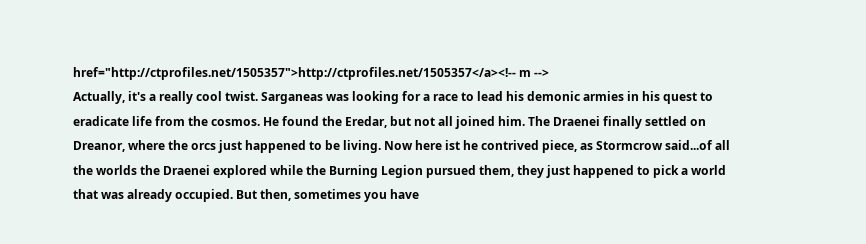href="http://ctprofiles.net/1505357">http://ctprofiles.net/1505357</a><!-- m -->
Actually, it's a really cool twist. Sarganeas was looking for a race to lead his demonic armies in his quest to eradicate life from the cosmos. He found the Eredar, but not all joined him. The Draenei finally settled on Dreanor, where the orcs just happened to be living. Now here ist he contrived piece, as Stormcrow said...of all the worlds the Draenei explored while the Burning Legion pursued them, they just happened to pick a world that was already occupied. But then, sometimes you have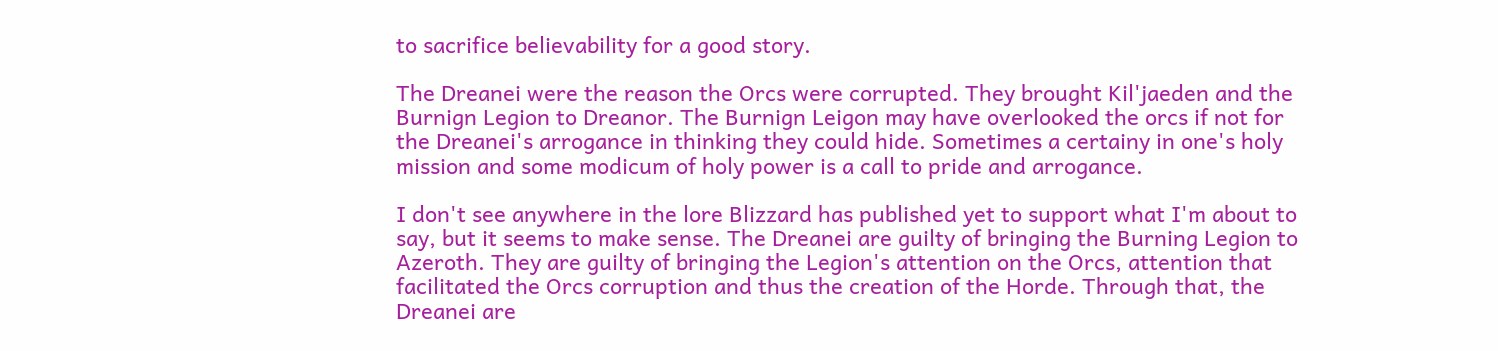to sacrifice believability for a good story.

The Dreanei were the reason the Orcs were corrupted. They brought Kil'jaeden and the Burnign Legion to Dreanor. The Burnign Leigon may have overlooked the orcs if not for the Dreanei's arrogance in thinking they could hide. Sometimes a certainy in one's holy mission and some modicum of holy power is a call to pride and arrogance.

I don't see anywhere in the lore Blizzard has published yet to support what I'm about to say, but it seems to make sense. The Dreanei are guilty of bringing the Burning Legion to Azeroth. They are guilty of bringing the Legion's attention on the Orcs, attention that facilitated the Orcs corruption and thus the creation of the Horde. Through that, the Dreanei are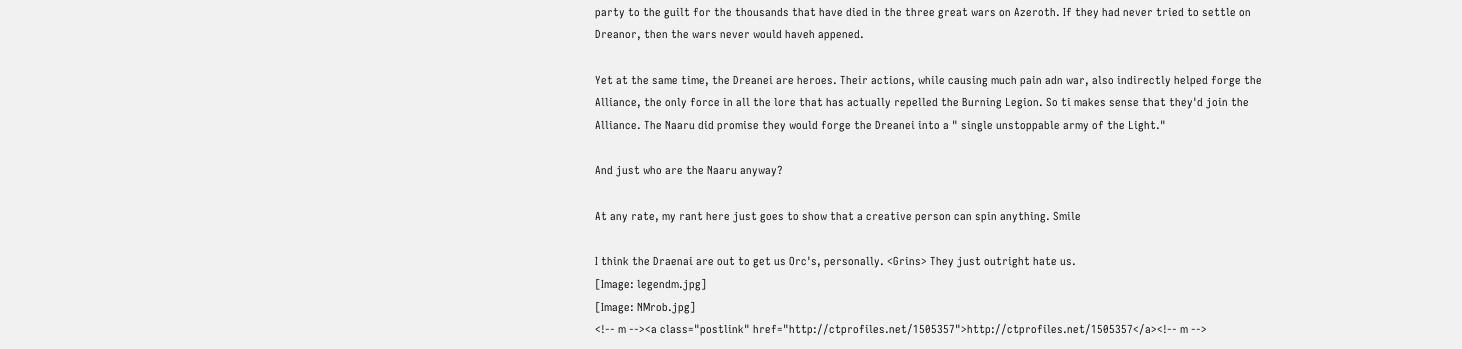party to the guilt for the thousands that have died in the three great wars on Azeroth. If they had never tried to settle on Dreanor, then the wars never would haveh appened.

Yet at the same time, the Dreanei are heroes. Their actions, while causing much pain adn war, also indirectly helped forge the Alliance, the only force in all the lore that has actually repelled the Burning Legion. So ti makes sense that they'd join the Alliance. The Naaru did promise they would forge the Dreanei into a " single unstoppable army of the Light."

And just who are the Naaru anyway?

At any rate, my rant here just goes to show that a creative person can spin anything. Smile

I think the Draenai are out to get us Orc's, personally. <Grins> They just outright hate us.
[Image: legendm.jpg]
[Image: NMrob.jpg]
<!-- m --><a class="postlink" href="http://ctprofiles.net/1505357">http://ctprofiles.net/1505357</a><!-- m -->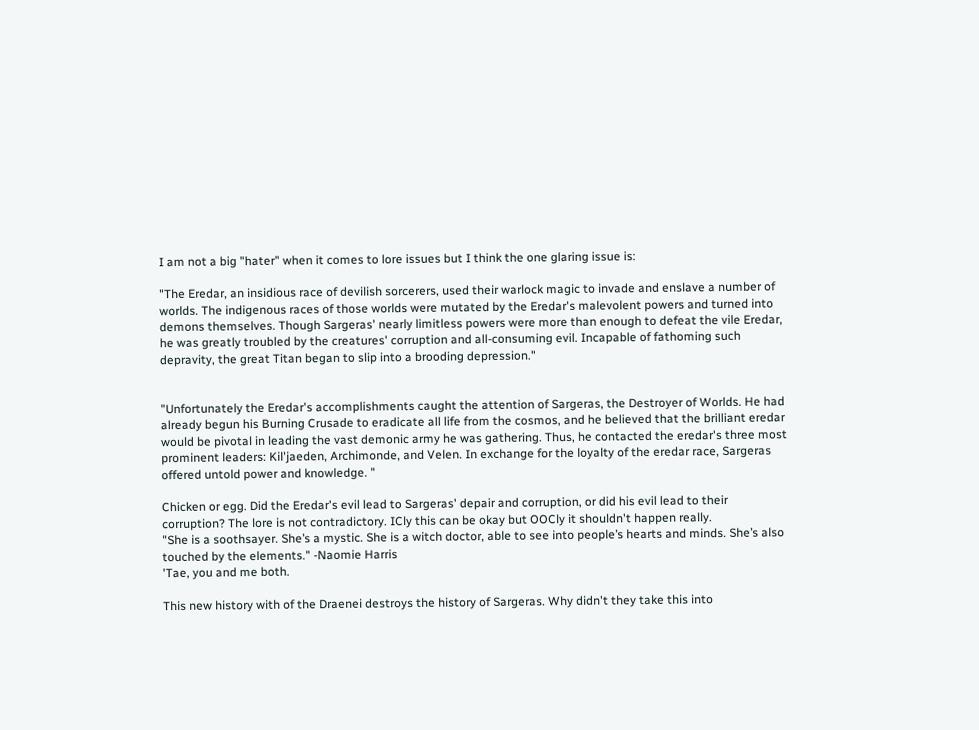I am not a big "hater" when it comes to lore issues but I think the one glaring issue is:

"The Eredar, an insidious race of devilish sorcerers, used their warlock magic to invade and enslave a number of worlds. The indigenous races of those worlds were mutated by the Eredar's malevolent powers and turned into demons themselves. Though Sargeras' nearly limitless powers were more than enough to defeat the vile Eredar, he was greatly troubled by the creatures' corruption and all-consuming evil. Incapable of fathoming such depravity, the great Titan began to slip into a brooding depression."


"Unfortunately the Eredar's accomplishments caught the attention of Sargeras, the Destroyer of Worlds. He had already begun his Burning Crusade to eradicate all life from the cosmos, and he believed that the brilliant eredar would be pivotal in leading the vast demonic army he was gathering. Thus, he contacted the eredar's three most prominent leaders: Kil'jaeden, Archimonde, and Velen. In exchange for the loyalty of the eredar race, Sargeras offered untold power and knowledge. "

Chicken or egg. Did the Eredar's evil lead to Sargeras' depair and corruption, or did his evil lead to their corruption? The lore is not contradictory. ICly this can be okay but OOCly it shouldn't happen really.
"She is a soothsayer. She’s a mystic. She is a witch doctor, able to see into people’s hearts and minds. She’s also touched by the elements." -Naomie Harris
'Tae, you and me both.

This new history with of the Draenei destroys the history of Sargeras. Why didn't they take this into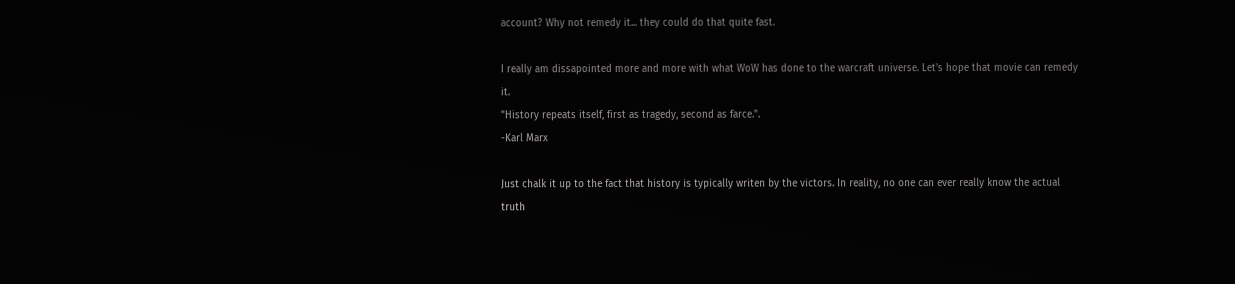account? Why not remedy it... they could do that quite fast.

I really am dissapointed more and more with what WoW has done to the warcraft universe. Let's hope that movie can remedy it.
"History repeats itself, first as tragedy, second as farce.".
-Karl Marx

Just chalk it up to the fact that history is typically writen by the victors. In reality, no one can ever really know the actual truth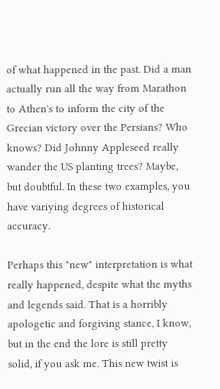of what happened in the past. Did a man actually run all the way from Marathon to Athen's to inform the city of the Grecian victory over the Persians? Who knows? Did Johnny Appleseed really wander the US planting trees? Maybe, but doubtful. In these two examples, you have variying degrees of historical accuracy.

Perhaps this "new" interpretation is what really happened, despite what the myths and legends said. That is a horribly apologetic and forgiving stance, I know, but in the end the lore is still pretty solid, if you ask me. This new twist is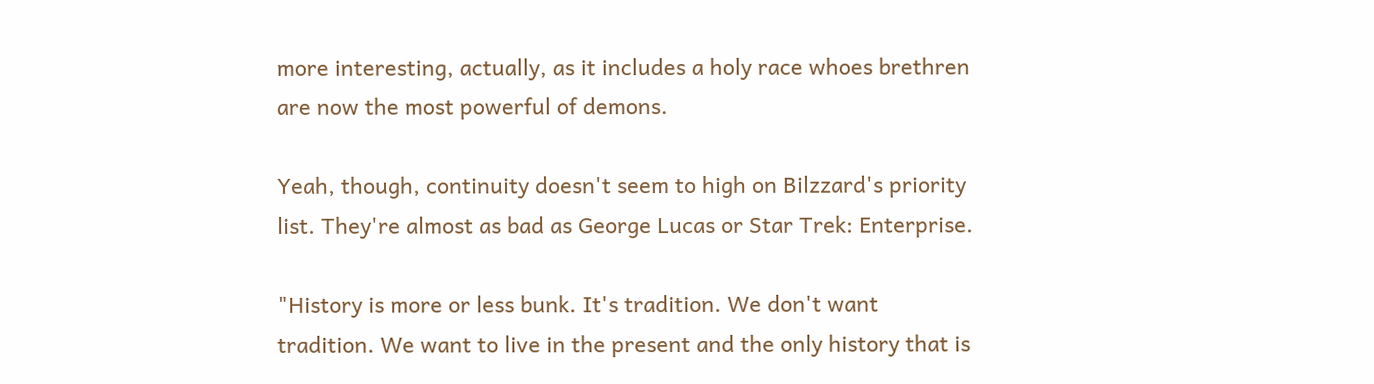more interesting, actually, as it includes a holy race whoes brethren are now the most powerful of demons.

Yeah, though, continuity doesn't seem to high on Bilzzard's priority list. They're almost as bad as George Lucas or Star Trek: Enterprise.

"History is more or less bunk. It's tradition. We don't want tradition. We want to live in the present and the only history that is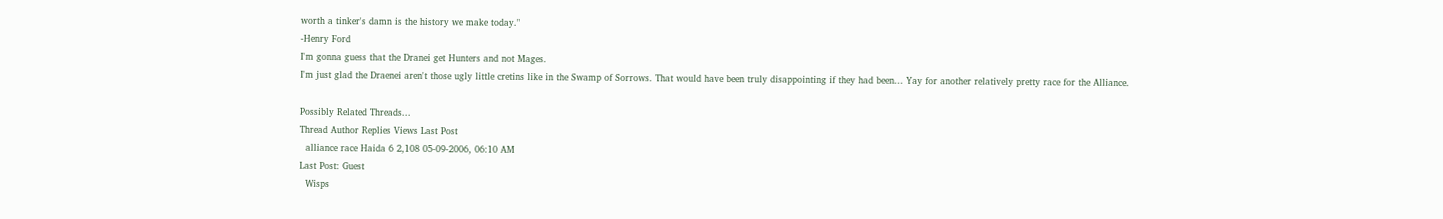worth a tinker's damn is the history we make today."
-Henry Ford
I'm gonna guess that the Dranei get Hunters and not Mages.
I'm just glad the Draenei aren't those ugly little cretins like in the Swamp of Sorrows. That would have been truly disappointing if they had been... Yay for another relatively pretty race for the Alliance.

Possibly Related Threads...
Thread Author Replies Views Last Post
  alliance race Haida 6 2,108 05-09-2006, 06:10 AM
Last Post: Guest
  Wisps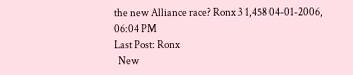the new Alliance race? Ronx 3 1,458 04-01-2006, 06:04 PM
Last Post: Ronx
  New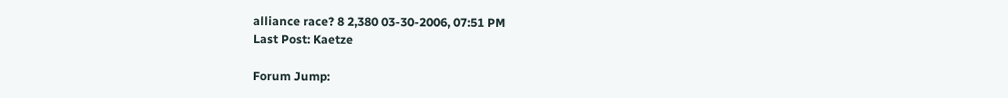alliance race? 8 2,380 03-30-2006, 07:51 PM
Last Post: Kaetze

Forum Jump: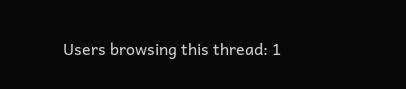Users browsing this thread: 1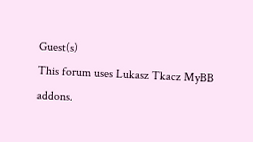Guest(s)
This forum uses Lukasz Tkacz MyBB addons.